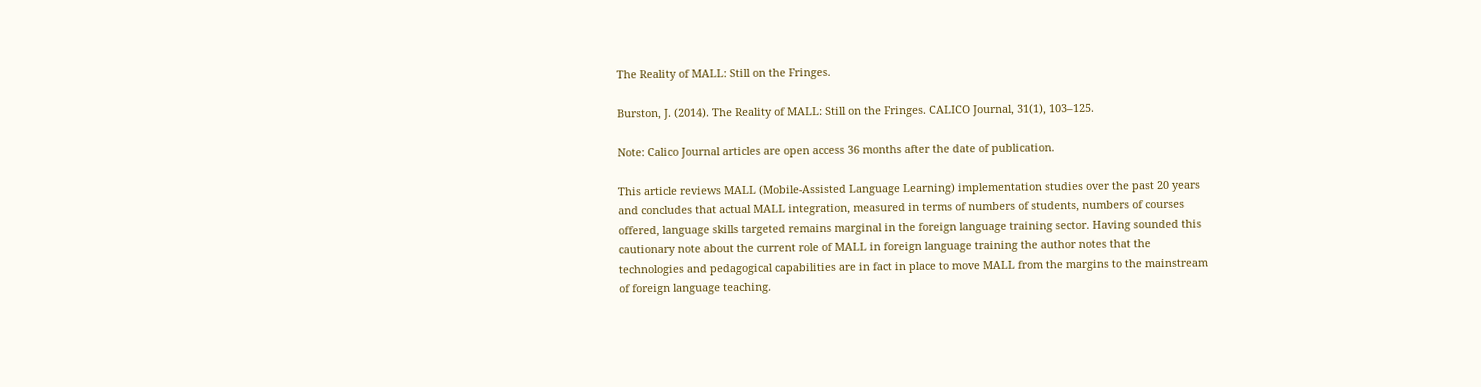The Reality of MALL: Still on the Fringes.

Burston, J. (2014). The Reality of MALL: Still on the Fringes. CALICO Journal, 31(1), 103–125.

Note: Calico Journal articles are open access 36 months after the date of publication.

This article reviews MALL (Mobile-Assisted Language Learning) implementation studies over the past 20 years and concludes that actual MALL integration, measured in terms of numbers of students, numbers of courses offered, language skills targeted remains marginal in the foreign language training sector. Having sounded this cautionary note about the current role of MALL in foreign language training the author notes that the technologies and pedagogical capabilities are in fact in place to move MALL from the margins to the mainstream of foreign language teaching.